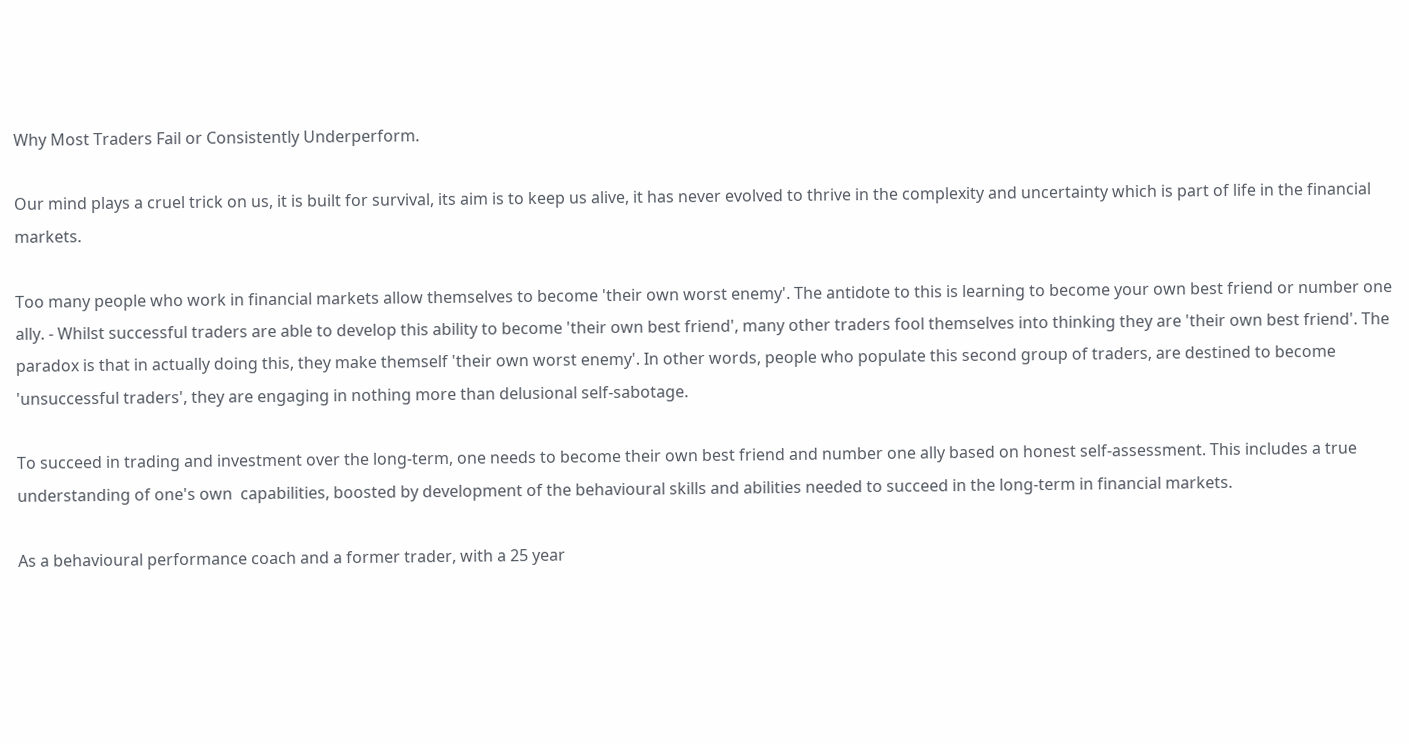Why Most Traders Fail or Consistently Underperform.

Our mind plays a cruel trick on us, it is built for survival, its aim is to keep us alive, it has never evolved to thrive in the complexity and uncertainty which is part of life in the financial markets.

Too many people who work in financial markets allow themselves to become 'their own worst enemy'. The antidote to this is learning to become your own best friend or number one ally. - Whilst successful traders are able to develop this ability to become 'their own best friend', many other traders fool themselves into thinking they are 'their own best friend'. The paradox is that in actually doing this, they make themself 'their own worst enemy'. In other words, people who populate this second group of traders, are destined to become 'unsuccessful traders', they are engaging in nothing more than delusional self-sabotage.

To succeed in trading and investment over the long-term, one needs to become their own best friend and number one ally based on honest self-assessment. This includes a true understanding of one's own  capabilities, boosted by development of the behavioural skills and abilities needed to succeed in the long-term in financial markets.

As a behavioural performance coach and a former trader, with a 25 year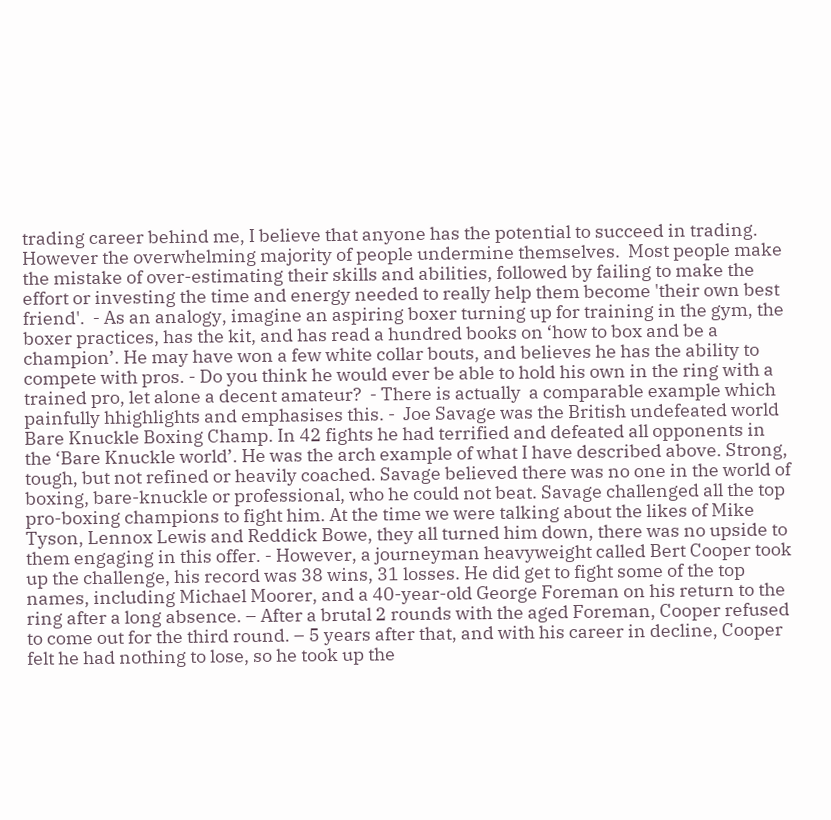trading career behind me, I believe that anyone has the potential to succeed in trading. However the overwhelming majority of people undermine themselves.  Most people make the mistake of over-estimating their skills and abilities, followed by failing to make the effort or investing the time and energy needed to really help them become 'their own best friend'.  - As an analogy, imagine an aspiring boxer turning up for training in the gym, the boxer practices, has the kit, and has read a hundred books on ‘how to box and be a champion’. He may have won a few white collar bouts, and believes he has the ability to compete with pros. - Do you think he would ever be able to hold his own in the ring with a trained pro, let alone a decent amateur?  - There is actually  a comparable example which painfully hhighlights and emphasises this. -  Joe Savage was the British undefeated world Bare Knuckle Boxing Champ. In 42 fights he had terrified and defeated all opponents in the ‘Bare Knuckle world’. He was the arch example of what I have described above. Strong, tough, but not refined or heavily coached. Savage believed there was no one in the world of boxing, bare-knuckle or professional, who he could not beat. Savage challenged all the top pro-boxing champions to fight him. At the time we were talking about the likes of Mike Tyson, Lennox Lewis and Reddick Bowe, they all turned him down, there was no upside to them engaging in this offer. - However, a journeyman heavyweight called Bert Cooper took up the challenge, his record was 38 wins, 31 losses. He did get to fight some of the top names, including Michael Moorer, and a 40-year-old George Foreman on his return to the ring after a long absence. – After a brutal 2 rounds with the aged Foreman, Cooper refused to come out for the third round. – 5 years after that, and with his career in decline, Cooper felt he had nothing to lose, so he took up the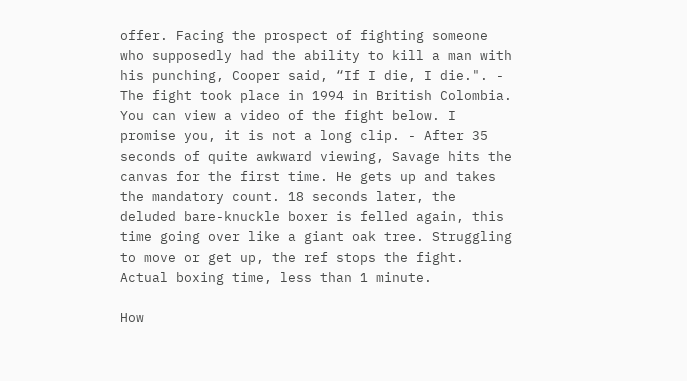offer. Facing the prospect of fighting someone who supposedly had the ability to kill a man with his punching, Cooper said, “If I die, I die.". - The fight took place in 1994 in British Colombia. You can view a video of the fight below. I promise you, it is not a long clip. - After 35 seconds of quite awkward viewing, Savage hits the canvas for the first time. He gets up and takes the mandatory count. 18 seconds later, the deluded bare-knuckle boxer is felled again, this time going over like a giant oak tree. Struggling to move or get up, the ref stops the fight. Actual boxing time, less than 1 minute.

How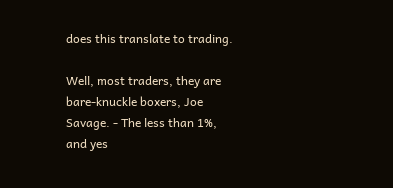does this translate to trading.

Well, most traders, they are bare-knuckle boxers, Joe Savage. - The less than 1%, and yes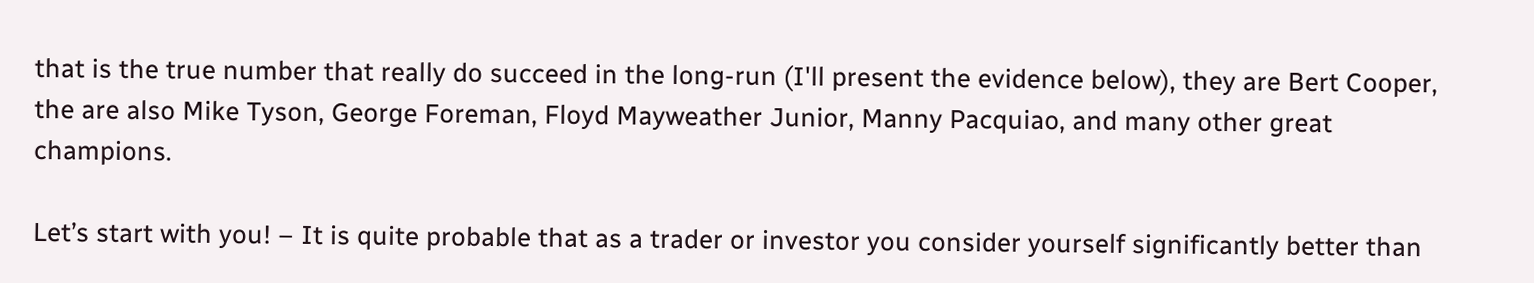that is the true number that really do succeed in the long-run (I'll present the evidence below), they are Bert Cooper, the are also Mike Tyson, George Foreman, Floyd Mayweather Junior, Manny Pacquiao, and many other great champions.

Let’s start with you! – It is quite probable that as a trader or investor you consider yourself significantly better than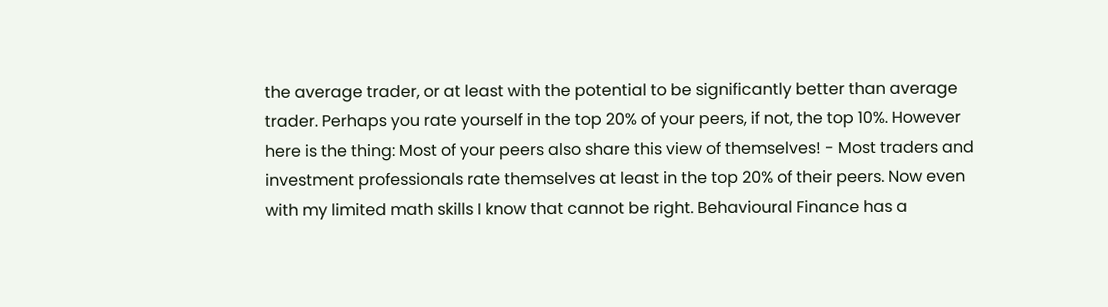the average trader, or at least with the potential to be significantly better than average trader. Perhaps you rate yourself in the top 20% of your peers, if not, the top 10%. However here is the thing: Most of your peers also share this view of themselves! - Most traders and investment professionals rate themselves at least in the top 20% of their peers. Now even with my limited math skills I know that cannot be right. Behavioural Finance has a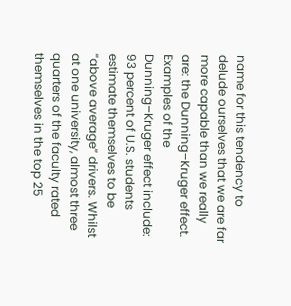name for this tendency to delude ourselves that we are far more capable than we really are: the Dunning–Kruger effect. Examples of the Dunning–Kruger effect include: 93 percent of U.S. students estimate themselves to be “above average” drivers. Whilst at one university, almost three quarters of the faculty rated themselves in the top 25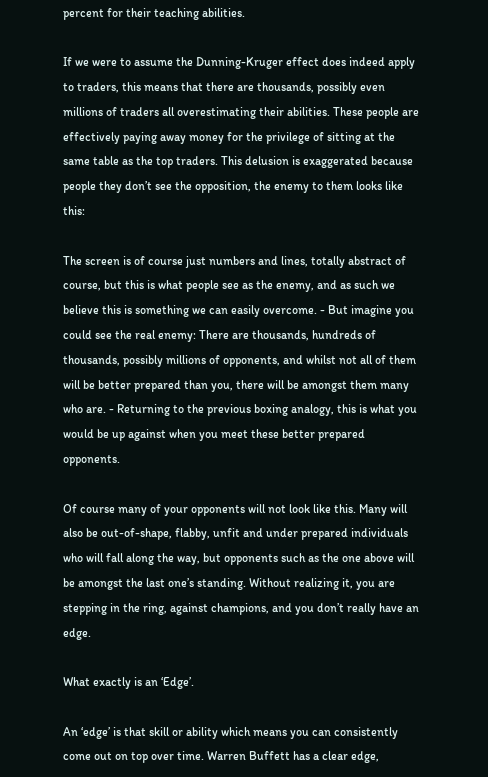percent for their teaching abilities.

If we were to assume the Dunning-Kruger effect does indeed apply to traders, this means that there are thousands, possibly even millions of traders all overestimating their abilities. These people are effectively paying away money for the privilege of sitting at the same table as the top traders. This delusion is exaggerated because people they don’t see the opposition, the enemy to them looks like this:

The screen is of course just numbers and lines, totally abstract of course, but this is what people see as the enemy, and as such we believe this is something we can easily overcome. - But imagine you could see the real enemy: There are thousands, hundreds of thousands, possibly millions of opponents, and whilst not all of them will be better prepared than you, there will be amongst them many who are. - Returning to the previous boxing analogy, this is what you would be up against when you meet these better prepared opponents.

Of course many of your opponents will not look like this. Many will also be out-of-shape, flabby, unfit and under prepared individuals who will fall along the way, but opponents such as the one above will be amongst the last one’s standing. Without realizing it, you are stepping in the ring, against champions, and you don’t really have an edge.

What exactly is an ‘Edge’.

An ‘edge’ is that skill or ability which means you can consistently come out on top over time. Warren Buffett has a clear edge,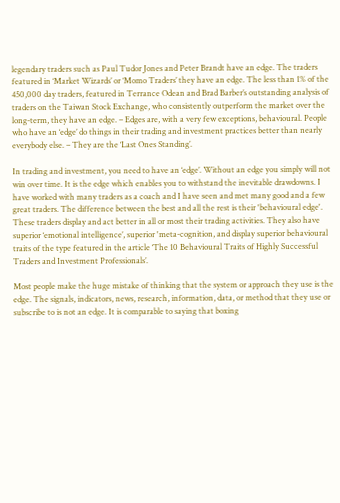legendary traders such as Paul Tudor Jones and Peter Brandt have an edge. The traders featured in ‘Market Wizards’ or ‘Momo Traders’ they have an edge. The less than 1% of the 450,000 day traders, featured in Terrance Odean and Brad Barber’s outstanding analysis of traders on the Taiwan Stock Exchange, who consistently outperform the market over the long-term, they have an edge. – Edges are, with a very few exceptions, behavioural. People who have an ‘edge’ do things in their trading and investment practices better than nearly everybody else. – They are the ‘Last Ones Standing’.

In trading and investment, you need to have an ‘edge’. Without an edge you simply will not win over time. It is the edge which enables you to withstand the inevitable drawdowns. I have worked with many traders as a coach and I have seen and met many good and a few great traders. The difference between the best and all the rest is their 'behavioural edge'. These traders display and act better in all or most their trading activities. They also have superior ‘emotional intelligence’, superior 'meta-cognition, and display superior behavioural traits of the type featured in the article ‘The 10 Behavioural Traits of Highly Successful Traders and Investment Professionals’.

Most people make the huge mistake of thinking that the system or approach they use is the edge. The signals, indicators, news, research, information, data, or method that they use or subscribe to is not an edge. It is comparable to saying that boxing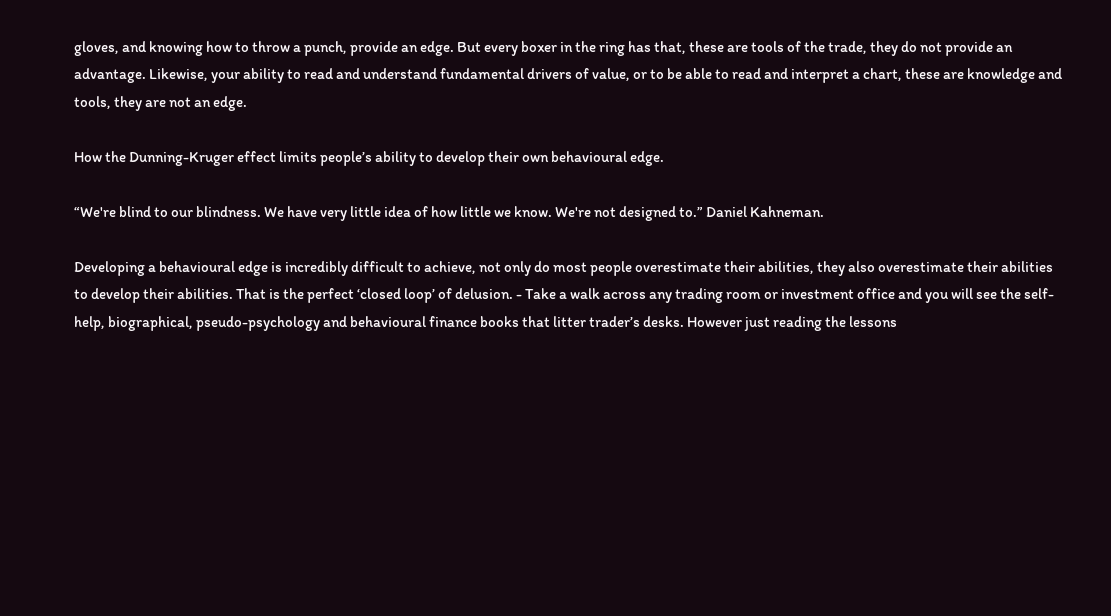gloves, and knowing how to throw a punch, provide an edge. But every boxer in the ring has that, these are tools of the trade, they do not provide an advantage. Likewise, your ability to read and understand fundamental drivers of value, or to be able to read and interpret a chart, these are knowledge and tools, they are not an edge.

How the Dunning-Kruger effect limits people’s ability to develop their own behavioural edge.

“We're blind to our blindness. We have very little idea of how little we know. We're not designed to.” Daniel Kahneman.

Developing a behavioural edge is incredibly difficult to achieve, not only do most people overestimate their abilities, they also overestimate their abilities to develop their abilities. That is the perfect ‘closed loop’ of delusion. - Take a walk across any trading room or investment office and you will see the self-help, biographical, pseudo-psychology and behavioural finance books that litter trader’s desks. However just reading the lessons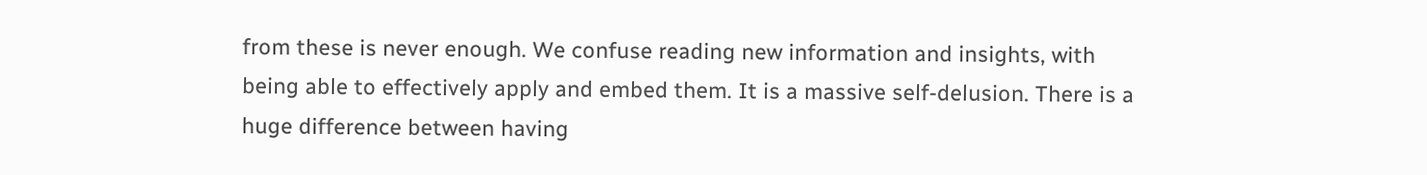from these is never enough. We confuse reading new information and insights, with being able to effectively apply and embed them. It is a massive self-delusion. There is a huge difference between having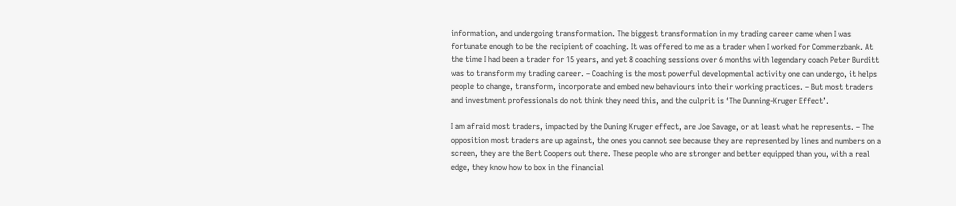information, and undergoing transformation. The biggest transformation in my trading career came when I was fortunate enough to be the recipient of coaching. It was offered to me as a trader when I worked for Commerzbank. At the time I had been a trader for 15 years, and yet 8 coaching sessions over 6 months with legendary coach Peter Burditt was to transform my trading career. – Coaching is the most powerful developmental activity one can undergo, it helps people to change, transform, incorporate and embed new behaviours into their working practices. – But most traders and investment professionals do not think they need this, and the culprit is ‘The Dunning-Kruger Effect’.

I am afraid most traders, impacted by the Duning Kruger effect, are Joe Savage, or at least what he represents. – The opposition most traders are up against, the ones you cannot see because they are represented by lines and numbers on a screen, they are the Bert Coopers out there. These people who are stronger and better equipped than you, with a real edge, they know how to box in the financial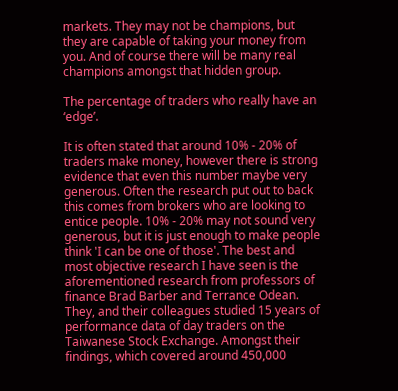markets. They may not be champions, but they are capable of taking your money from you. And of course there will be many real champions amongst that hidden group.

The percentage of traders who really have an ‘edge’.

It is often stated that around 10% - 20% of traders make money, however there is strong evidence that even this number maybe very generous. Often the research put out to back this comes from brokers who are looking to entice people. 10% - 20% may not sound very generous, but it is just enough to make people think 'I can be one of those'. The best and most objective research I have seen is the aforementioned research from professors of finance Brad Barber and Terrance Odean. They, and their colleagues studied 15 years of performance data of day traders on the Taiwanese Stock Exchange. Amongst their findings, which covered around 450,000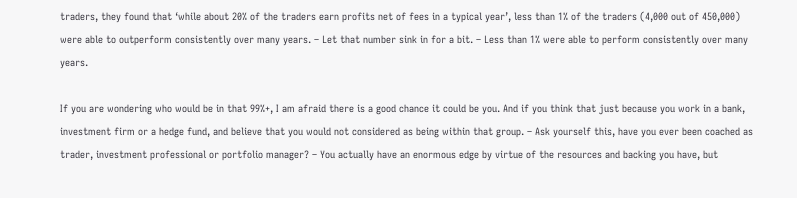traders, they found that ‘while about 20% of the traders earn profits net of fees in a typical year’, less than 1% of the traders (4,000 out of 450,000) were able to outperform consistently over many years. – Let that number sink in for a bit. – Less than 1% were able to perform consistently over many years.

If you are wondering who would be in that 99%+, I am afraid there is a good chance it could be you. And if you think that just because you work in a bank, investment firm or a hedge fund, and believe that you would not considered as being within that group. – Ask yourself this, have you ever been coached as trader, investment professional or portfolio manager? – You actually have an enormous edge by virtue of the resources and backing you have, but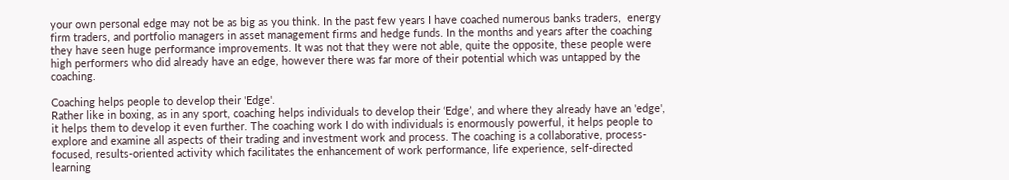your own personal edge may not be as big as you think. In the past few years I have coached numerous banks traders,  energy firm traders, and portfolio managers in asset management firms and hedge funds. In the months and years after the coaching they have seen huge performance improvements. It was not that they were not able, quite the opposite, these people were high performers who did already have an edge, however there was far more of their potential which was untapped by the coaching.

Coaching helps people to develop their 'Edge'.
Rather like in boxing, as in any sport, coaching helps individuals to develop their ‘Edge’, and where they already have an 'edge', it helps them to develop it even further. The coaching work I do with individuals is enormously powerful, it helps people to explore and examine all aspects of their trading and investment work and process. The coaching is a collaborative, process-focused, results-oriented activity which facilitates the enhancement of work performance, life experience, self-directed learning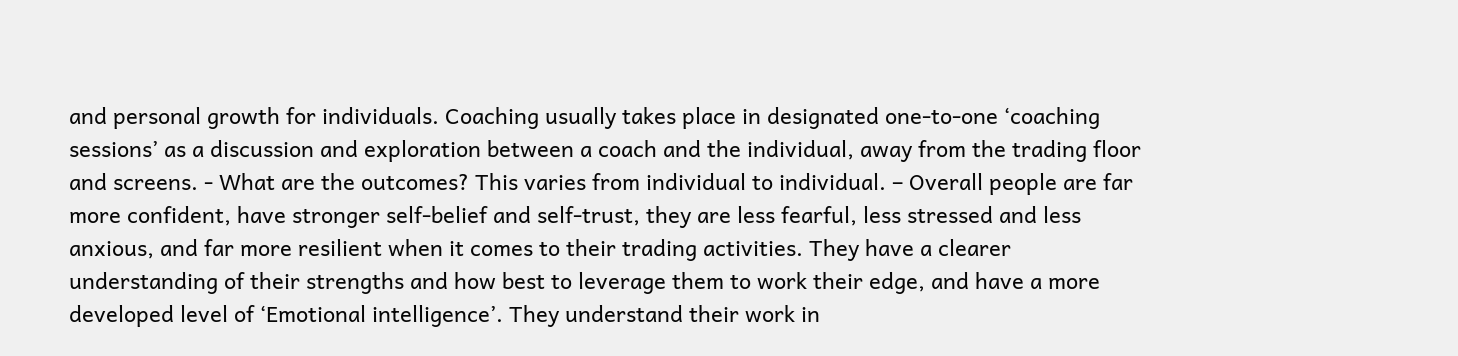and personal growth for individuals. Coaching usually takes place in designated one-to-one ‘coaching sessions’ as a discussion and exploration between a coach and the individual, away from the trading floor and screens. - What are the outcomes? This varies from individual to individual. – Overall people are far more confident, have stronger self-belief and self-trust, they are less fearful, less stressed and less anxious, and far more resilient when it comes to their trading activities. They have a clearer understanding of their strengths and how best to leverage them to work their edge, and have a more developed level of ‘Emotional intelligence’. They understand their work in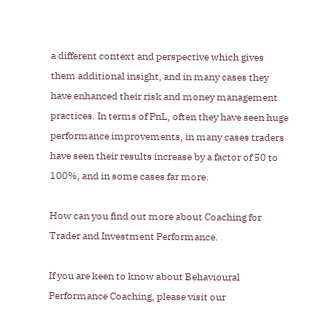a different context and perspective which gives them additional insight, and in many cases they have enhanced their risk and money management practices. In terms of PnL, often they have seen huge performance improvements, in many cases traders have seen their results increase by a factor of 50 to 100%, and in some cases far more.

How can you find out more about Coaching for Trader and Investment Performance.

If you are keen to know about Behavioural Performance Coaching, please visit our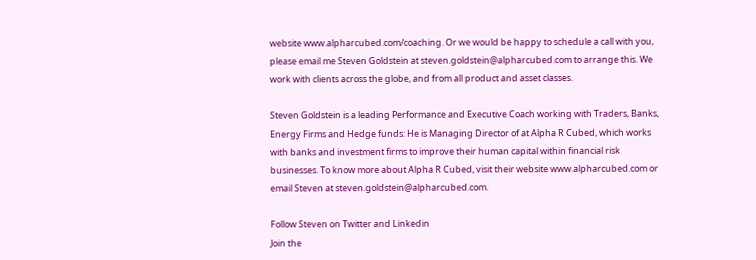website www.alpharcubed.com/coaching. Or we would be happy to schedule a call with you, please email me Steven Goldstein at steven.goldstein@alpharcubed.com to arrange this. We work with clients across the globe, and from all product and asset classes.

Steven Goldstein is a leading Performance and Executive Coach working with Traders, Banks, Energy Firms and Hedge funds: He is Managing Director of at Alpha R Cubed, which works with banks and investment firms to improve their human capital within financial risk businesses. To know more about Alpha R Cubed, visit their website www.alpharcubed.com or email Steven at steven.goldstein@alpharcubed.com.

Follow Steven on Twitter and Linkedin
Join the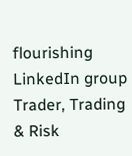flourishing LinkedIn group Trader, Trading & Risk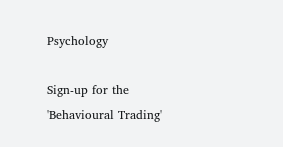Psychology

Sign-up for the 'Behavioural Trading'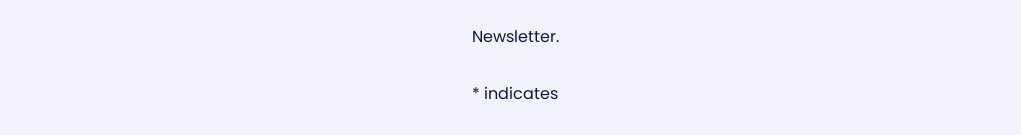Newsletter.

* indicates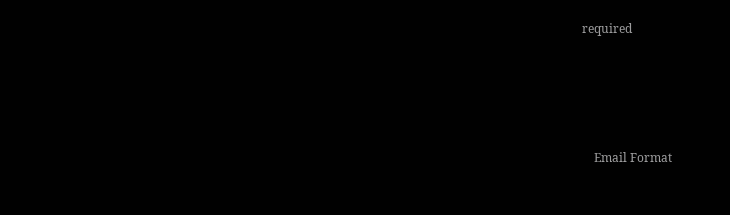required




    Email Format